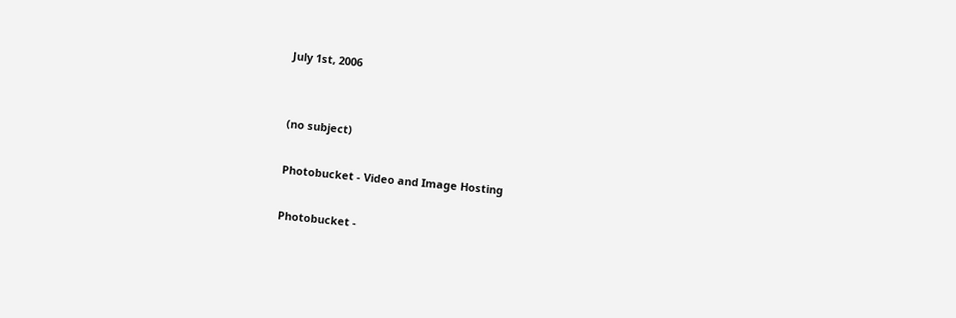July 1st, 2006


(no subject)

Photobucket - Video and Image Hosting

Photobucket -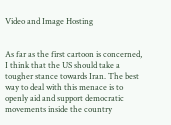Video and Image Hosting


As far as the first cartoon is concerned, I think that the US should take a tougher stance towards Iran. The best way to deal with this menace is to openly aid and support democratic movements inside the country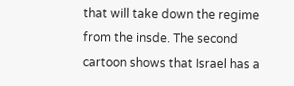that will take down the regime from the insde. The second cartoon shows that Israel has a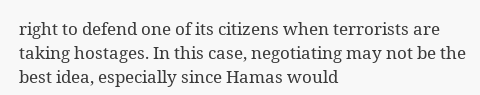right to defend one of its citizens when terrorists are taking hostages. In this case, negotiating may not be the best idea, especially since Hamas would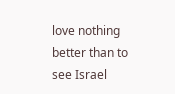love nothing better than to see Israel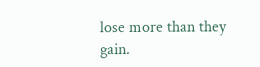lose more than they gain.